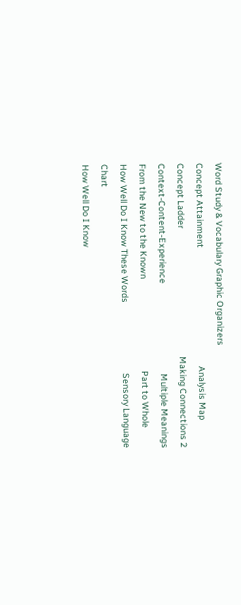Word Study & Vocabulary Graphic Organizers
Concept Attainment                                                           Analysis Map
Concept Ladder                                                                Making Connections 2
Context-Content-Experience                                             Multiple Meanings
From the New to the Known                                              Part to Whole
How Well Do I Know These Words                                   Sensory Language Chart
How Well Do I Know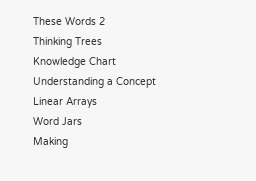These Words 2                                Thinking Trees
Knowledge Chart                                                              Understanding a Concept
Linear Arrays                                                                   Word Jars
Making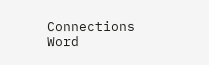Connections                                                          Word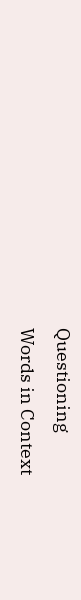Questioning
Words in Context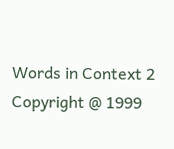Words in Context 2
Copyright @ 1999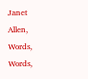Janet Allen, Words, Words,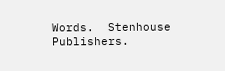Words.  Stenhouse Publishers.